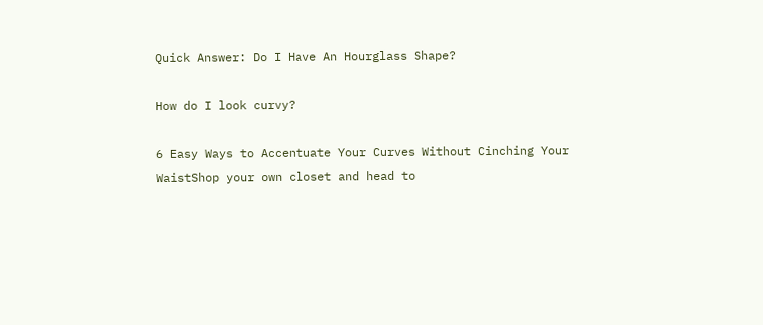Quick Answer: Do I Have An Hourglass Shape?

How do I look curvy?

6 Easy Ways to Accentuate Your Curves Without Cinching Your WaistShop your own closet and head to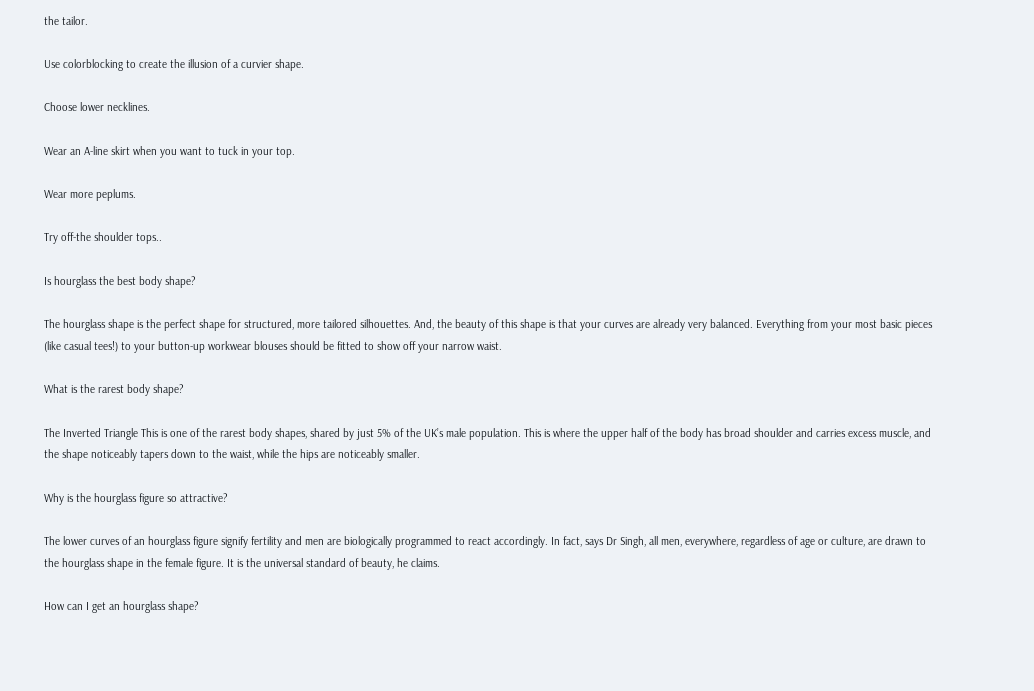the tailor.

Use colorblocking to create the illusion of a curvier shape.

Choose lower necklines.

Wear an A-line skirt when you want to tuck in your top.

Wear more peplums.

Try off-the shoulder tops..

Is hourglass the best body shape?

The hourglass shape is the perfect shape for structured, more tailored silhouettes. And, the beauty of this shape is that your curves are already very balanced. Everything from your most basic pieces (like casual tees!) to your button-up workwear blouses should be fitted to show off your narrow waist.

What is the rarest body shape?

The Inverted Triangle This is one of the rarest body shapes, shared by just 5% of the UK’s male population. This is where the upper half of the body has broad shoulder and carries excess muscle, and the shape noticeably tapers down to the waist, while the hips are noticeably smaller.

Why is the hourglass figure so attractive?

The lower curves of an hourglass figure signify fertility and men are biologically programmed to react accordingly. In fact, says Dr Singh, all men, everywhere, regardless of age or culture, are drawn to the hourglass shape in the female figure. It is the universal standard of beauty, he claims.

How can I get an hourglass shape?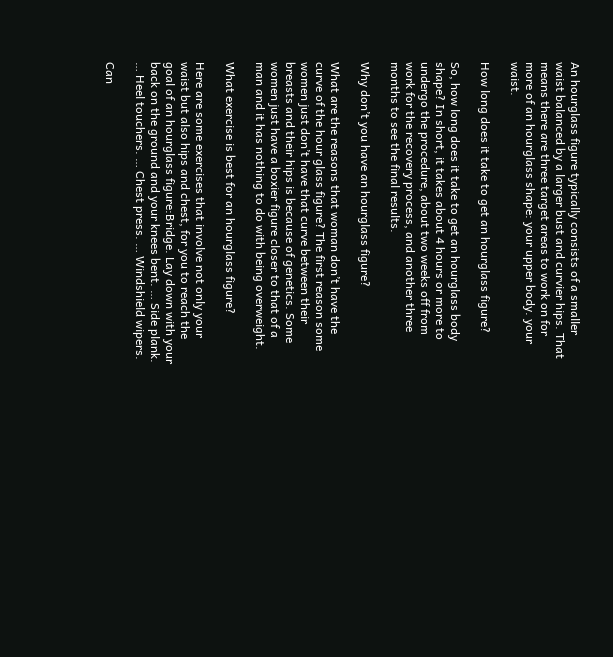An hourglass figure typically consists of a smaller waist balanced by a larger bust and curvier hips. That means there are three target areas to work on for more of an hourglass shape: your upper body. your waist.

How long does it take to get an hourglass figure?

So, how long does it take to get an hourglass body shape? In short, it takes about 4 hours or more to undergo the procedure, about two weeks off from work for the recovery process, and another three months to see the final results.

Why don’t you have an hourglass figure?

What are the reasons that woman don’t have the curve of the hour glass figure? The first reason some women just don’t have that curve between their breasts and their hips is because of genetics. Some women just have a boxier figure closer to that of a man and it has nothing to do with being overweight.

What exercise is best for an hourglass figure?

Here are some exercises that involve not only your waist but also hips and chest, for you to reach the goal of an hourglass figure:Bridge. Lay down with your back on the ground and your knees bent. … Side plank. … Heel touchers. … Chest press. … Windshield wipers.

Can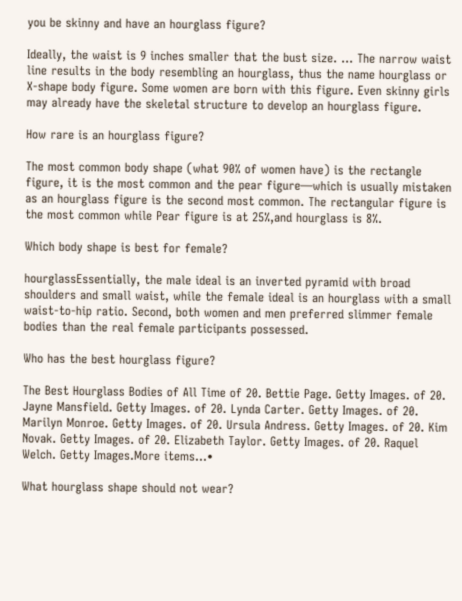you be skinny and have an hourglass figure?

Ideally, the waist is 9 inches smaller that the bust size. … The narrow waist line results in the body resembling an hourglass, thus the name hourglass or X-shape body figure. Some women are born with this figure. Even skinny girls may already have the skeletal structure to develop an hourglass figure.

How rare is an hourglass figure?

The most common body shape (what 90% of women have) is the rectangle figure, it is the most common and the pear figure—which is usually mistaken as an hourglass figure is the second most common. The rectangular figure is the most common while Pear figure is at 25%,and hourglass is 8%.

Which body shape is best for female?

hourglassEssentially, the male ideal is an inverted pyramid with broad shoulders and small waist, while the female ideal is an hourglass with a small waist-to-hip ratio. Second, both women and men preferred slimmer female bodies than the real female participants possessed.

Who has the best hourglass figure?

The Best Hourglass Bodies of All Time of 20. Bettie Page. Getty Images. of 20. Jayne Mansfield. Getty Images. of 20. Lynda Carter. Getty Images. of 20. Marilyn Monroe. Getty Images. of 20. Ursula Andress. Getty Images. of 20. Kim Novak. Getty Images. of 20. Elizabeth Taylor. Getty Images. of 20. Raquel Welch. Getty Images.More items…•

What hourglass shape should not wear?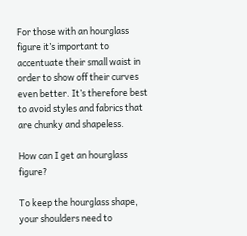For those with an hourglass figure it’s important to accentuate their small waist in order to show off their curves even better. It’s therefore best to avoid styles and fabrics that are chunky and shapeless.

How can I get an hourglass figure?

To keep the hourglass shape, your shoulders need to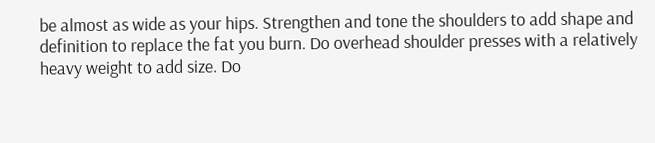be almost as wide as your hips. Strengthen and tone the shoulders to add shape and definition to replace the fat you burn. Do overhead shoulder presses with a relatively heavy weight to add size. Do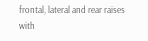frontal, lateral and rear raises with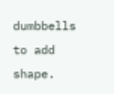dumbbells to add shape.